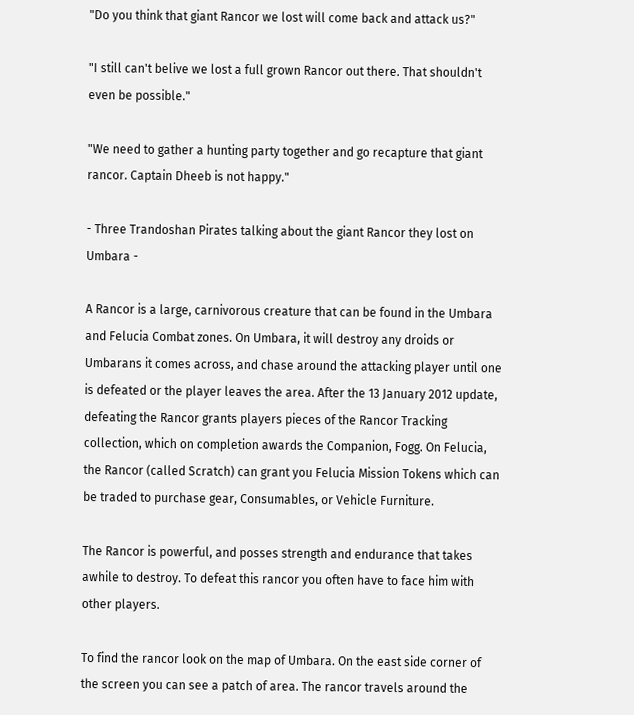"Do you think that giant Rancor we lost will come back and attack us?"

"I still can't belive we lost a full grown Rancor out there. That shouldn't even be possible."

"We need to gather a hunting party together and go recapture that giant rancor. Captain Dheeb is not happy."

- Three Trandoshan Pirates talking about the giant Rancor they lost on Umbara -

A Rancor is a large, carnivorous creature that can be found in the Umbara and Felucia Combat zones. On Umbara, it will destroy any droids or Umbarans it comes across, and chase around the attacking player until one is defeated or the player leaves the area. After the 13 January 2012 update, defeating the Rancor grants players pieces of the Rancor Tracking collection, which on completion awards the Companion, Fogg. On Felucia, the Rancor (called Scratch) can grant you Felucia Mission Tokens which can be traded to purchase gear, Consumables, or Vehicle Furniture.

The Rancor is powerful, and posses strength and endurance that takes awhile to destroy. To defeat this rancor you often have to face him with other players.

To find the rancor look on the map of Umbara. On the east side corner of the screen you can see a patch of area. The rancor travels around the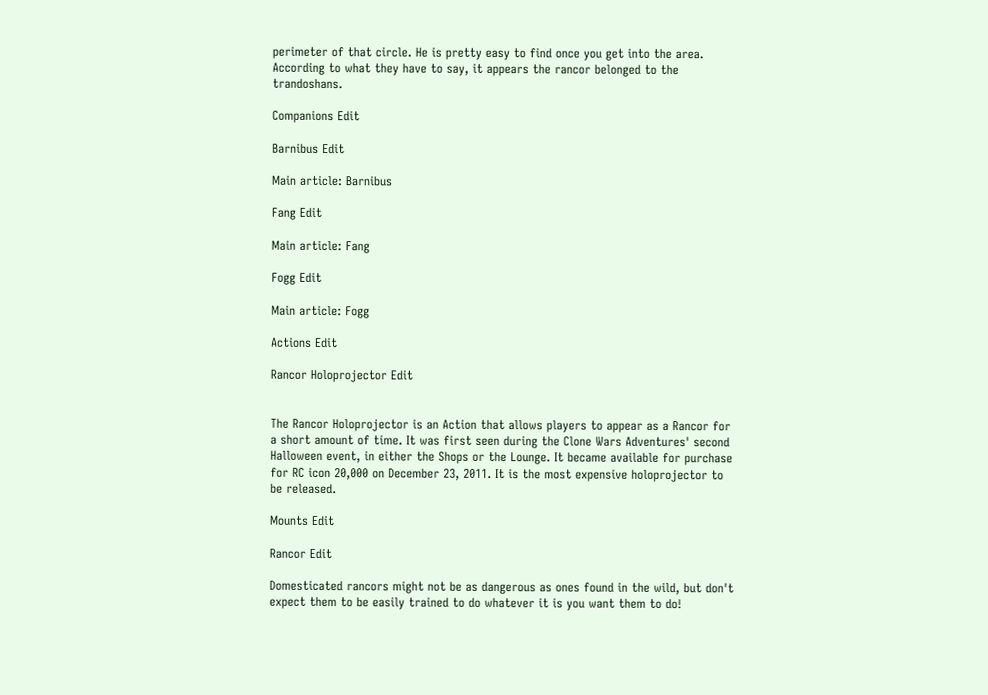perimeter of that circle. He is pretty easy to find once you get into the area. According to what they have to say, it appears the rancor belonged to the trandoshans.

Companions Edit

Barnibus Edit

Main article: Barnibus

Fang Edit

Main article: Fang

Fogg Edit

Main article: Fogg

Actions Edit

Rancor Holoprojector Edit


The Rancor Holoprojector is an Action that allows players to appear as a Rancor for a short amount of time. It was first seen during the Clone Wars Adventures' second Halloween event, in either the Shops or the Lounge. It became available for purchase for RC icon 20,000 on December 23, 2011. It is the most expensive holoprojector to be released.

Mounts Edit

Rancor Edit

Domesticated rancors might not be as dangerous as ones found in the wild, but don't expect them to be easily trained to do whatever it is you want them to do!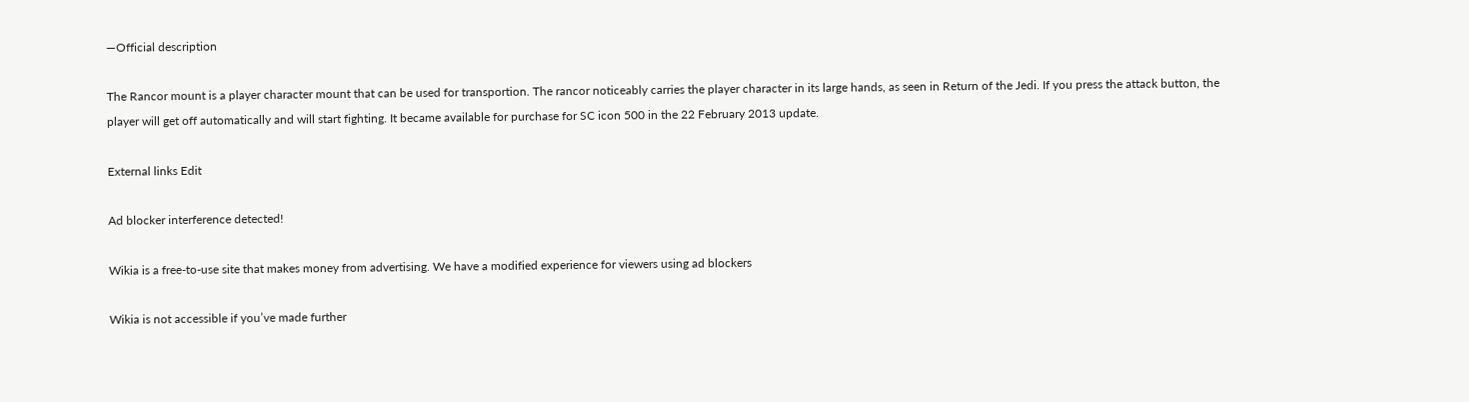—Official description

The Rancor mount is a player character mount that can be used for transportion. The rancor noticeably carries the player character in its large hands, as seen in Return of the Jedi. If you press the attack button, the player will get off automatically and will start fighting. It became available for purchase for SC icon 500 in the 22 February 2013 update.

External links Edit

Ad blocker interference detected!

Wikia is a free-to-use site that makes money from advertising. We have a modified experience for viewers using ad blockers

Wikia is not accessible if you’ve made further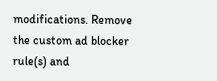modifications. Remove the custom ad blocker rule(s) and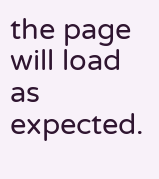the page will load as expected.